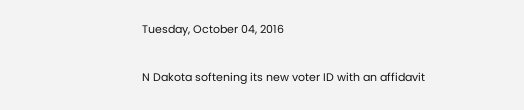Tuesday, October 04, 2016


N Dakota softening its new voter ID with an affidavit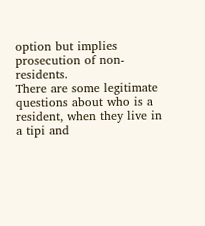option but implies prosecution of non-residents.
There are some legitimate questions about who is a resident, when they live in  a tipi and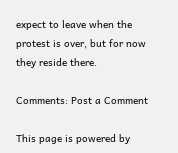expect to leave when the protest is over, but for now they reside there.

Comments: Post a Comment

This page is powered by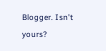Blogger. Isn't yours?